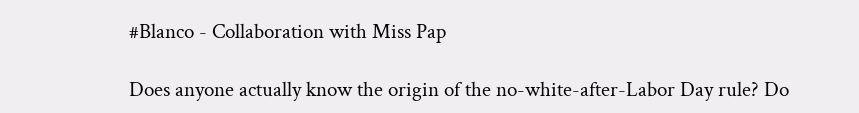#Blanco - Collaboration with Miss Pap

Does anyone actually know the origin of the no-white-after-Labor Day rule? Do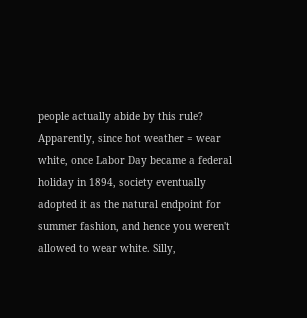people actually abide by this rule? Apparently, since hot weather = wear white, once Labor Day became a federal holiday in 1894, society eventually adopted it as the natural endpoint for summer fashion, and hence you weren't allowed to wear white. Silly,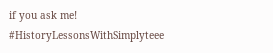if you ask me! #HistoryLessonsWithSimplyteee